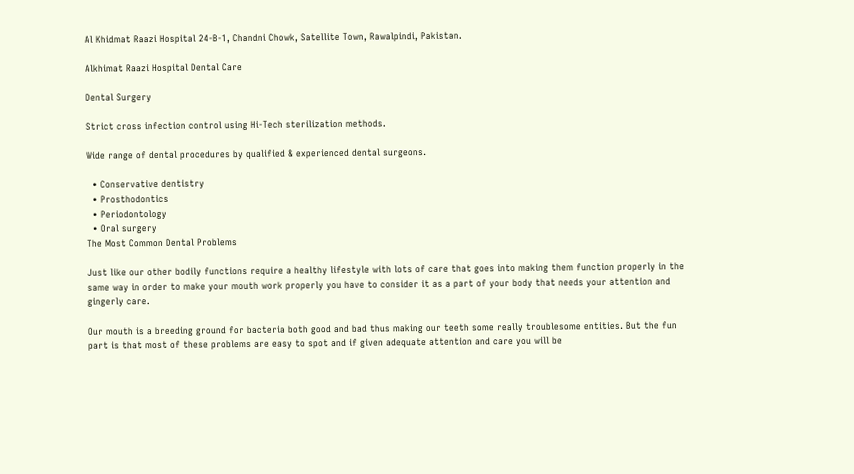Al Khidmat Raazi Hospital 24-B-1, Chandni Chowk, Satellite Town, Rawalpindi, Pakistan.

Alkhimat Raazi Hospital Dental Care

Dental Surgery

Strict cross infection control using Hi-Tech sterilization methods.

Wide range of dental procedures by qualified & experienced dental surgeons.

  • Conservative dentistry
  • Prosthodontics
  • Periodontology
  • Oral surgery
The Most Common Dental Problems

Just like our other bodily functions require a healthy lifestyle with lots of care that goes into making them function properly in the same way in order to make your mouth work properly you have to consider it as a part of your body that needs your attention and gingerly care.

Our mouth is a breeding ground for bacteria both good and bad thus making our teeth some really troublesome entities. But the fun part is that most of these problems are easy to spot and if given adequate attention and care you will be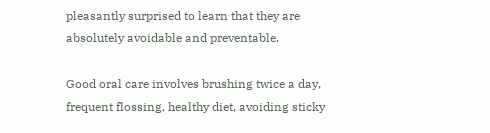pleasantly surprised to learn that they are absolutely avoidable and preventable.

Good oral care involves brushing twice a day, frequent flossing, healthy diet, avoiding sticky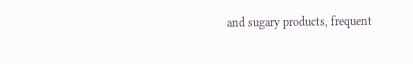and sugary products, frequent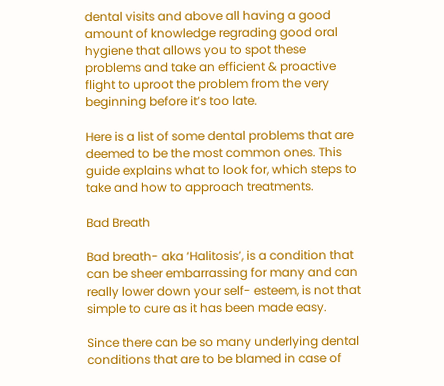dental visits and above all having a good amount of knowledge regrading good oral hygiene that allows you to spot these problems and take an efficient & proactive flight to uproot the problem from the very beginning before it’s too late.

Here is a list of some dental problems that are deemed to be the most common ones. This guide explains what to look for, which steps to take and how to approach treatments.

Bad Breath

Bad breath- aka ‘Halitosis’, is a condition that can be sheer embarrassing for many and can really lower down your self- esteem, is not that simple to cure as it has been made easy.

Since there can be so many underlying dental conditions that are to be blamed in case of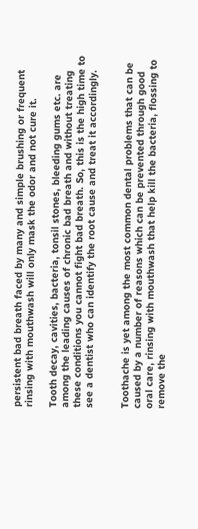persistent bad breath faced by many and simple brushing or frequent rinsing with mouthwash will only mask the odor and not cure it.

Tooth decay, cavities, bacteria, tonsil stones, bleeding gums etc. are among the leading causes of chronic bad breath and without treating these conditions you cannot fight bad breath. So, this is the high time to see a dentist who can identify the root cause and treat it accordingly.


Toothache is yet among the most common dental problems that can be caused by a number of reasons which can be prevented through good oral care, rinsing with mouthwash that help kill the bacteria, flossing to remove the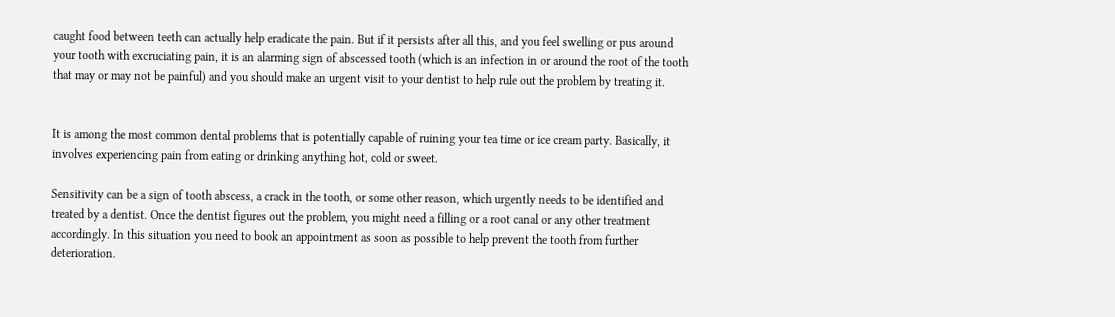caught food between teeth can actually help eradicate the pain. But if it persists after all this, and you feel swelling or pus around your tooth with excruciating pain, it is an alarming sign of abscessed tooth (which is an infection in or around the root of the tooth that may or may not be painful) and you should make an urgent visit to your dentist to help rule out the problem by treating it.


It is among the most common dental problems that is potentially capable of ruining your tea time or ice cream party. Basically, it involves experiencing pain from eating or drinking anything hot, cold or sweet.

Sensitivity can be a sign of tooth abscess, a crack in the tooth, or some other reason, which urgently needs to be identified and treated by a dentist. Once the dentist figures out the problem, you might need a filling or a root canal or any other treatment accordingly. In this situation you need to book an appointment as soon as possible to help prevent the tooth from further deterioration.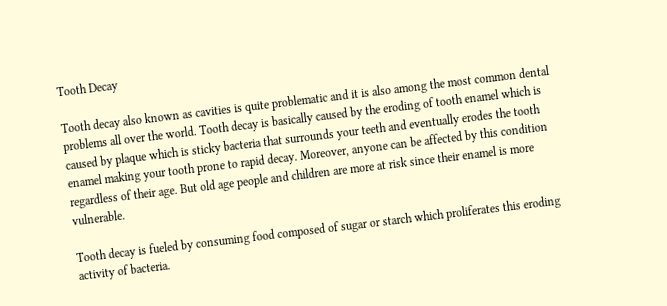Tooth Decay

Tooth decay also known as cavities is quite problematic and it is also among the most common dental problems all over the world. Tooth decay is basically caused by the eroding of tooth enamel which is caused by plaque which is sticky bacteria that surrounds your teeth and eventually erodes the tooth enamel making your tooth prone to rapid decay. Moreover, anyone can be affected by this condition regardless of their age. But old age people and children are more at risk since their enamel is more vulnerable.

Tooth decay is fueled by consuming food composed of sugar or starch which proliferates this eroding activity of bacteria.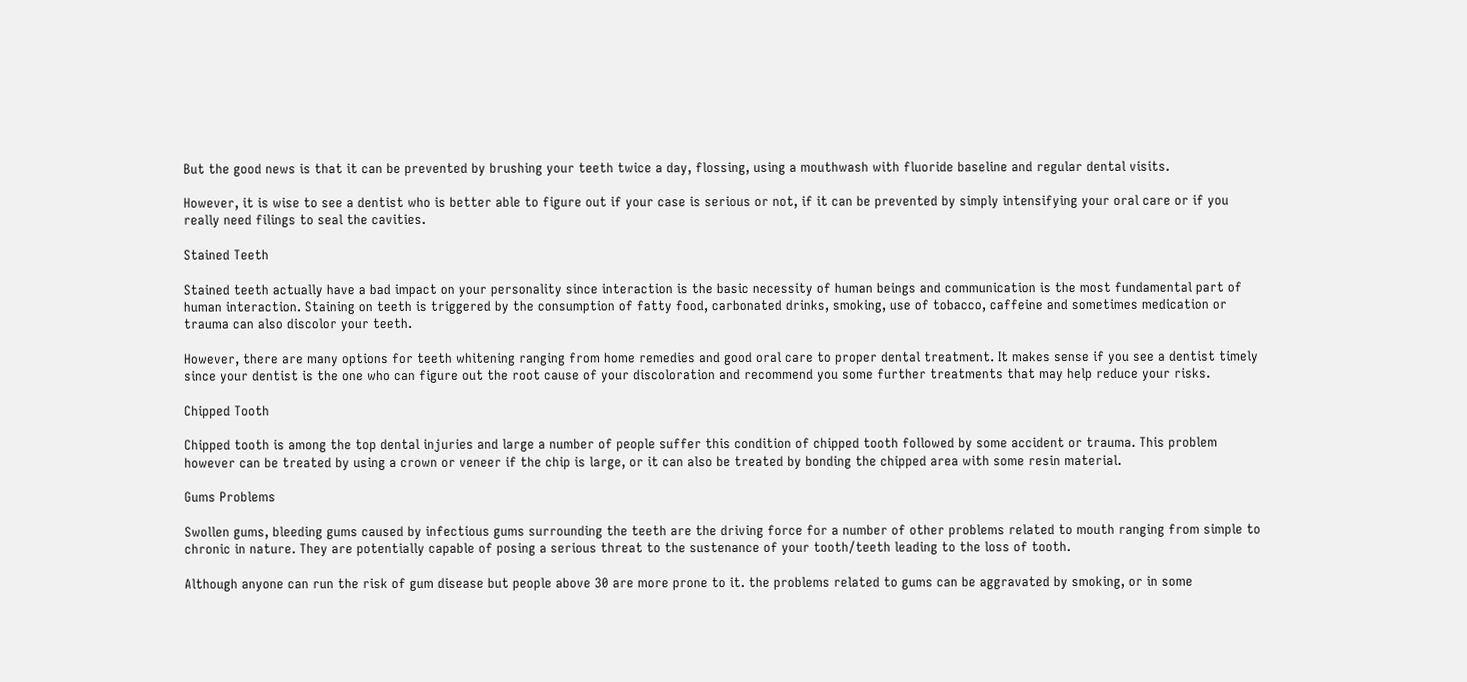But the good news is that it can be prevented by brushing your teeth twice a day, flossing, using a mouthwash with fluoride baseline and regular dental visits.

However, it is wise to see a dentist who is better able to figure out if your case is serious or not, if it can be prevented by simply intensifying your oral care or if you really need filings to seal the cavities.

Stained Teeth

Stained teeth actually have a bad impact on your personality since interaction is the basic necessity of human beings and communication is the most fundamental part of human interaction. Staining on teeth is triggered by the consumption of fatty food, carbonated drinks, smoking, use of tobacco, caffeine and sometimes medication or trauma can also discolor your teeth.

However, there are many options for teeth whitening ranging from home remedies and good oral care to proper dental treatment. It makes sense if you see a dentist timely since your dentist is the one who can figure out the root cause of your discoloration and recommend you some further treatments that may help reduce your risks.

Chipped Tooth

Chipped tooth is among the top dental injuries and large a number of people suffer this condition of chipped tooth followed by some accident or trauma. This problem however can be treated by using a crown or veneer if the chip is large, or it can also be treated by bonding the chipped area with some resin material.

Gums Problems

Swollen gums, bleeding gums caused by infectious gums surrounding the teeth are the driving force for a number of other problems related to mouth ranging from simple to chronic in nature. They are potentially capable of posing a serious threat to the sustenance of your tooth/teeth leading to the loss of tooth.

Although anyone can run the risk of gum disease but people above 30 are more prone to it. the problems related to gums can be aggravated by smoking, or in some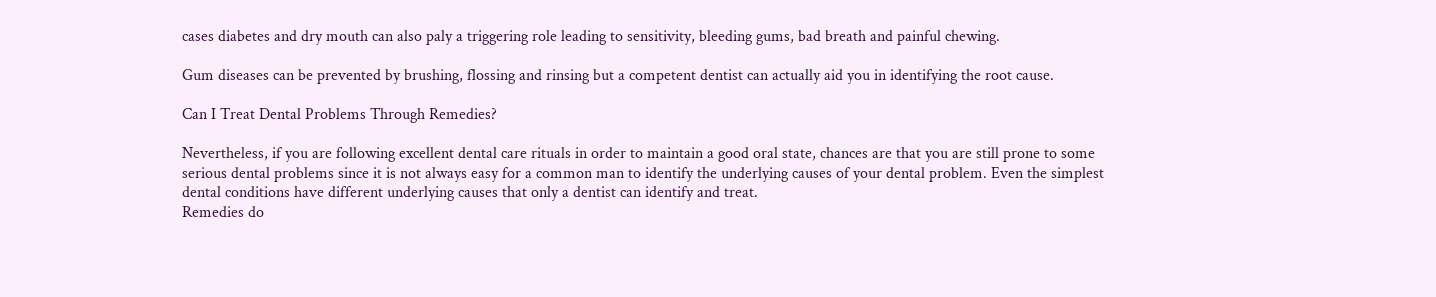cases diabetes and dry mouth can also paly a triggering role leading to sensitivity, bleeding gums, bad breath and painful chewing.

Gum diseases can be prevented by brushing, flossing and rinsing but a competent dentist can actually aid you in identifying the root cause.

Can I Treat Dental Problems Through Remedies?

Nevertheless, if you are following excellent dental care rituals in order to maintain a good oral state, chances are that you are still prone to some serious dental problems since it is not always easy for a common man to identify the underlying causes of your dental problem. Even the simplest dental conditions have different underlying causes that only a dentist can identify and treat.
Remedies do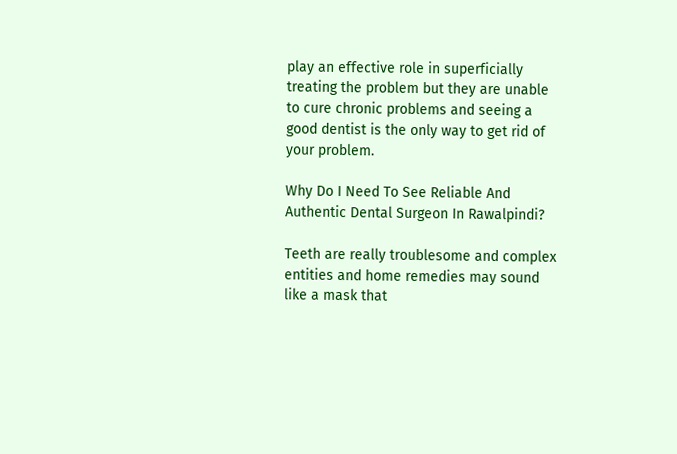play an effective role in superficially treating the problem but they are unable to cure chronic problems and seeing a good dentist is the only way to get rid of your problem.

Why Do I Need To See Reliable And Authentic Dental Surgeon In Rawalpindi?

Teeth are really troublesome and complex entities and home remedies may sound like a mask that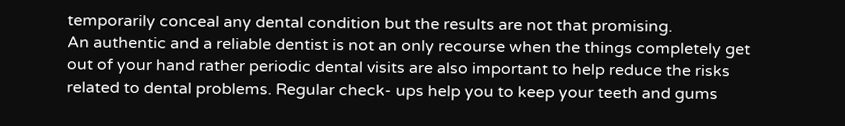temporarily conceal any dental condition but the results are not that promising.
An authentic and a reliable dentist is not an only recourse when the things completely get out of your hand rather periodic dental visits are also important to help reduce the risks related to dental problems. Regular check- ups help you to keep your teeth and gums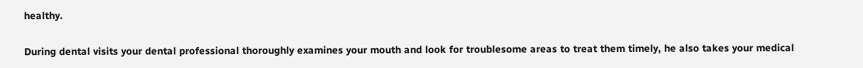healthy.

During dental visits your dental professional thoroughly examines your mouth and look for troublesome areas to treat them timely, he also takes your medical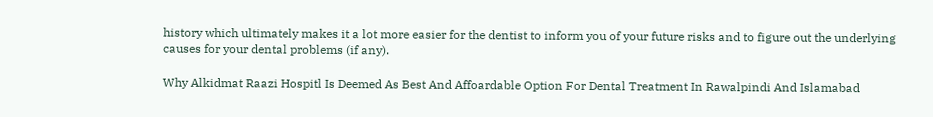history which ultimately makes it a lot more easier for the dentist to inform you of your future risks and to figure out the underlying causes for your dental problems (if any).

Why Alkidmat Raazi Hospitl Is Deemed As Best And Affoardable Option For Dental Treatment In Rawalpindi And Islamabad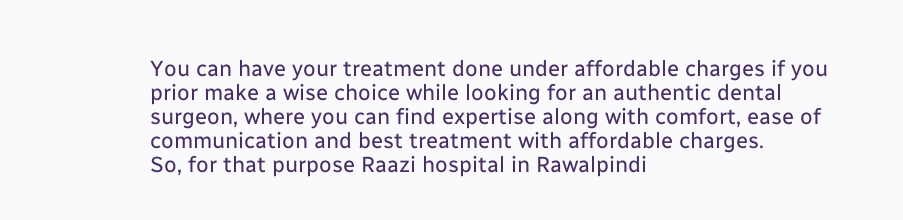You can have your treatment done under affordable charges if you prior make a wise choice while looking for an authentic dental surgeon, where you can find expertise along with comfort, ease of communication and best treatment with affordable charges.
So, for that purpose Raazi hospital in Rawalpindi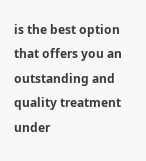is the best option that offers you an outstanding and quality treatment under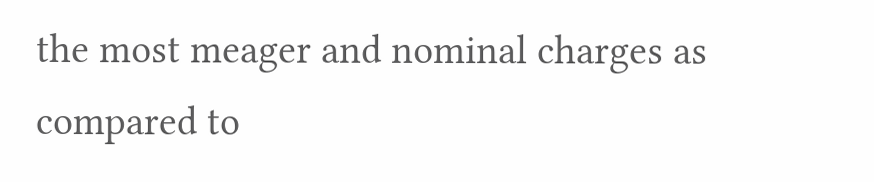the most meager and nominal charges as compared to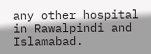any other hospital in Rawalpindi and Islamabad.